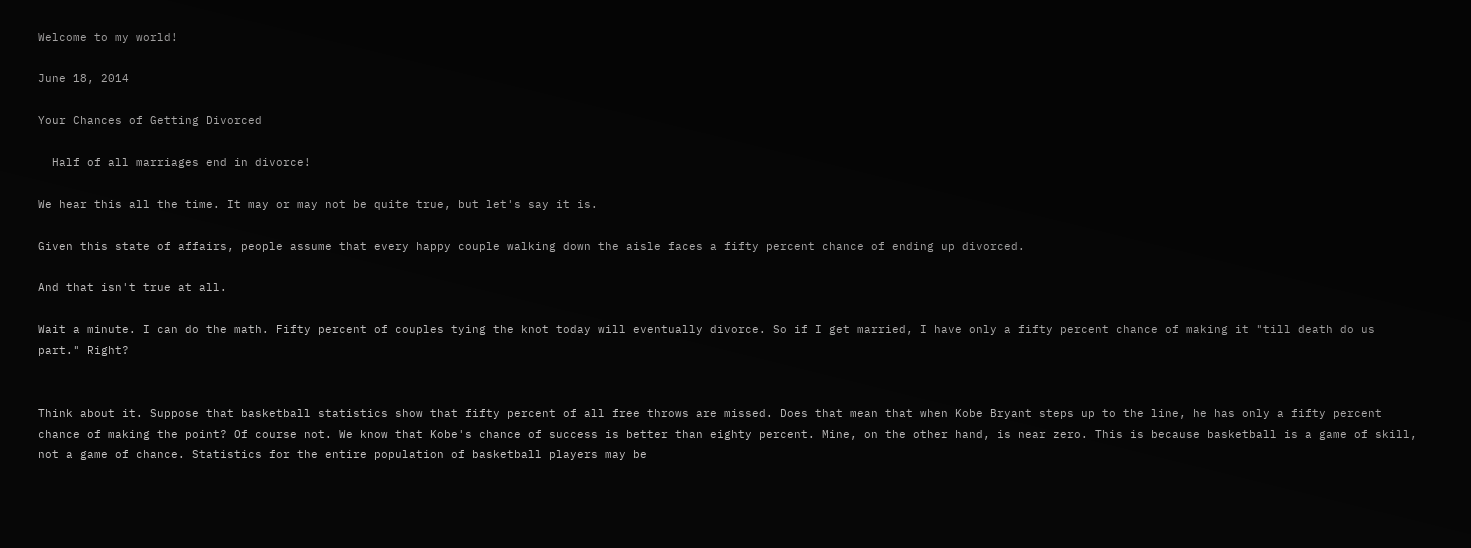Welcome to my world!

June 18, 2014

Your Chances of Getting Divorced

  Half of all marriages end in divorce!

We hear this all the time. It may or may not be quite true, but let's say it is.

Given this state of affairs, people assume that every happy couple walking down the aisle faces a fifty percent chance of ending up divorced.

And that isn't true at all.

Wait a minute. I can do the math. Fifty percent of couples tying the knot today will eventually divorce. So if I get married, I have only a fifty percent chance of making it "till death do us part." Right?


Think about it. Suppose that basketball statistics show that fifty percent of all free throws are missed. Does that mean that when Kobe Bryant steps up to the line, he has only a fifty percent chance of making the point? Of course not. We know that Kobe's chance of success is better than eighty percent. Mine, on the other hand, is near zero. This is because basketball is a game of skill, not a game of chance. Statistics for the entire population of basketball players may be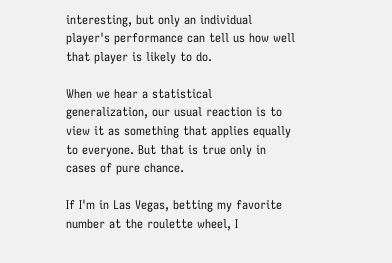interesting, but only an individual player's performance can tell us how well that player is likely to do.

When we hear a statistical generalization, our usual reaction is to view it as something that applies equally to everyone. But that is true only in cases of pure chance.

If I'm in Las Vegas, betting my favorite number at the roulette wheel, I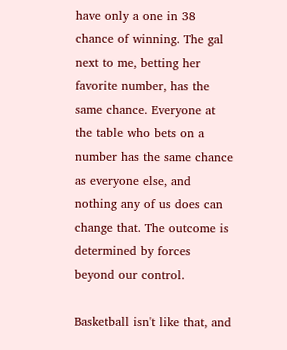have only a one in 38 chance of winning. The gal next to me, betting her favorite number, has the same chance. Everyone at the table who bets on a number has the same chance as everyone else, and nothing any of us does can change that. The outcome is determined by forces beyond our control.

Basketball isn't like that, and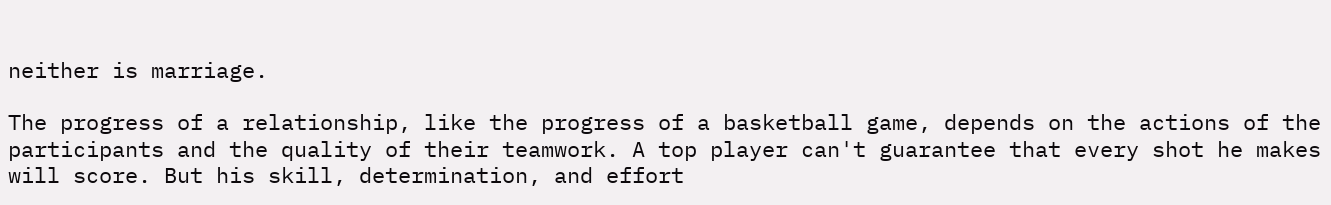neither is marriage.

The progress of a relationship, like the progress of a basketball game, depends on the actions of the participants and the quality of their teamwork. A top player can't guarantee that every shot he makes will score. But his skill, determination, and effort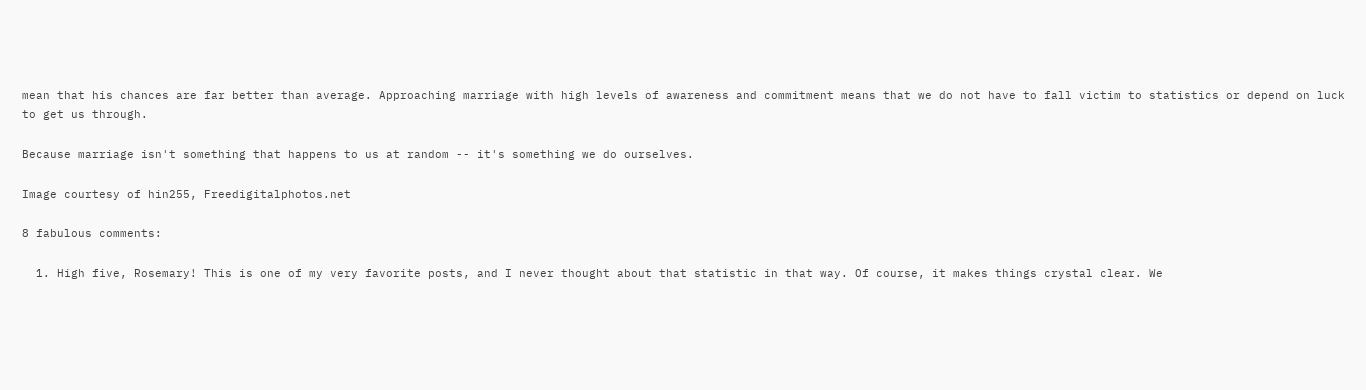mean that his chances are far better than average. Approaching marriage with high levels of awareness and commitment means that we do not have to fall victim to statistics or depend on luck to get us through.

Because marriage isn't something that happens to us at random -- it's something we do ourselves.

Image courtesy of hin255, Freedigitalphotos.net

8 fabulous comments:

  1. High five, Rosemary! This is one of my very favorite posts, and I never thought about that statistic in that way. Of course, it makes things crystal clear. We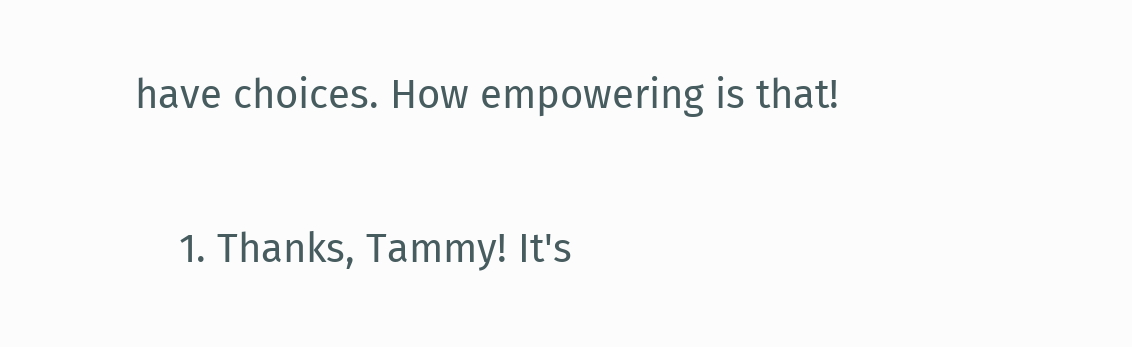have choices. How empowering is that!

    1. Thanks, Tammy! It's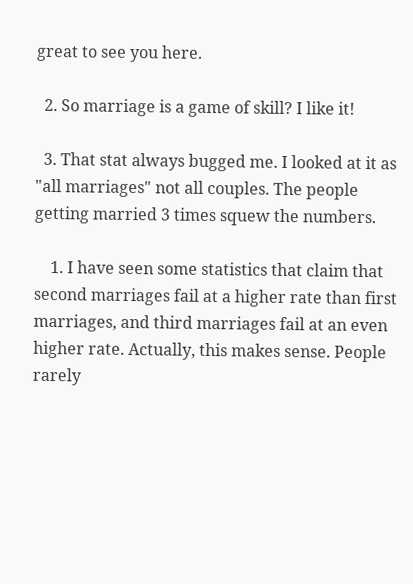great to see you here.

  2. So marriage is a game of skill? I like it!

  3. That stat always bugged me. I looked at it as "all marriages" not all couples. The people getting married 3 times squew the numbers.

    1. I have seen some statistics that claim that second marriages fail at a higher rate than first marriages, and third marriages fail at an even higher rate. Actually, this makes sense. People rarely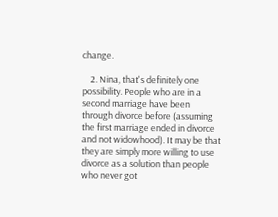change.

    2. Nina, that's definitely one possibility. People who are in a second marriage have been through divorce before (assuming the first marriage ended in divorce and not widowhood). It may be that they are simply more willing to use divorce as a solution than people who never got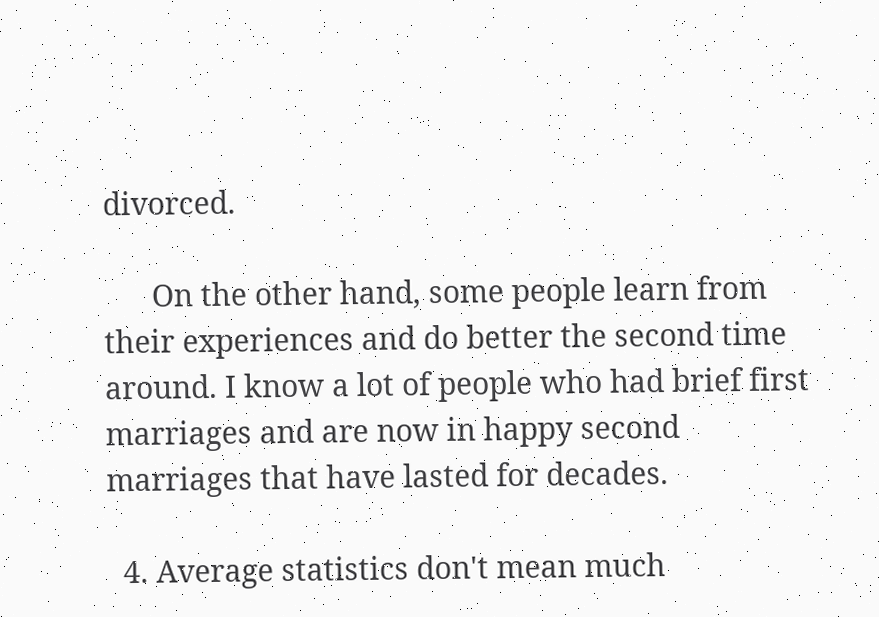divorced.

      On the other hand, some people learn from their experiences and do better the second time around. I know a lot of people who had brief first marriages and are now in happy second marriages that have lasted for decades.

  4. Average statistics don't mean much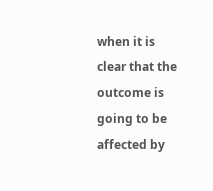when it is clear that the outcome is going to be affected by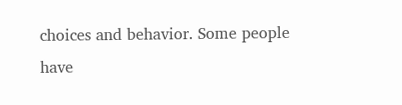choices and behavior. Some people have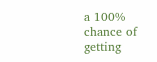a 100% chance of getting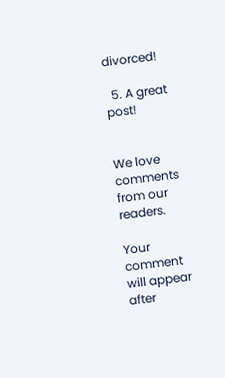divorced!

  5. A great post!


We love comments from our readers.

Your comment will appear after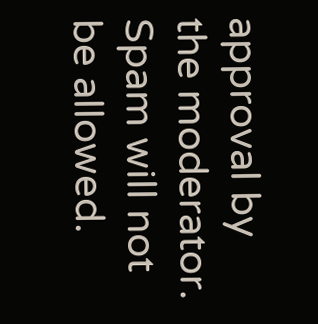approval by the moderator. Spam will not be allowed.